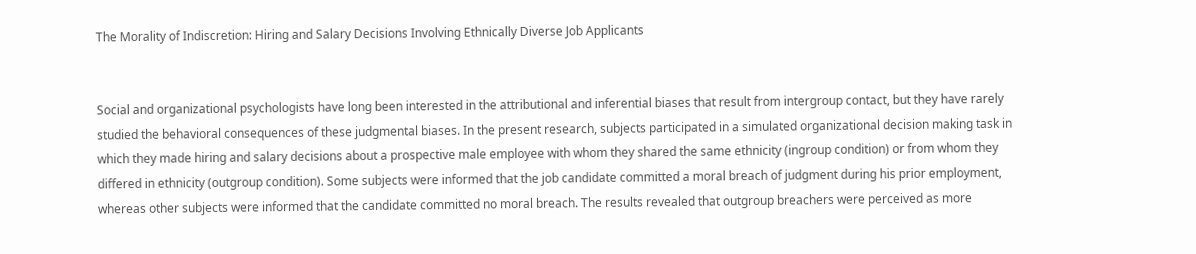The Morality of Indiscretion: Hiring and Salary Decisions Involving Ethnically Diverse Job Applicants


Social and organizational psychologists have long been interested in the attributional and inferential biases that result from intergroup contact, but they have rarely studied the behavioral consequences of these judgmental biases. In the present research, subjects participated in a simulated organizational decision making task in which they made hiring and salary decisions about a prospective male employee with whom they shared the same ethnicity (ingroup condition) or from whom they differed in ethnicity (outgroup condition). Some subjects were informed that the job candidate committed a moral breach of judgment during his prior employment, whereas other subjects were informed that the candidate committed no moral breach. The results revealed that outgroup breachers were perceived as more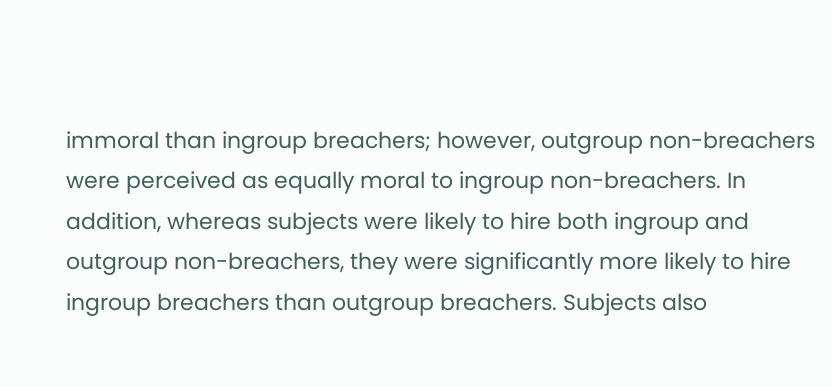immoral than ingroup breachers; however, outgroup non-breachers were perceived as equally moral to ingroup non-breachers. In addition, whereas subjects were likely to hire both ingroup and outgroup non-breachers, they were significantly more likely to hire ingroup breachers than outgroup breachers. Subjects also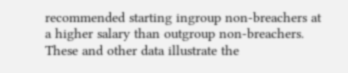recommended starting ingroup non-breachers at a higher salary than outgroup non-breachers. These and other data illustrate the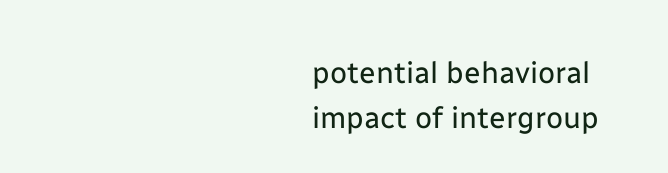potential behavioral impact of intergroup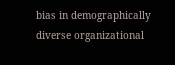bias in demographically diverse organizational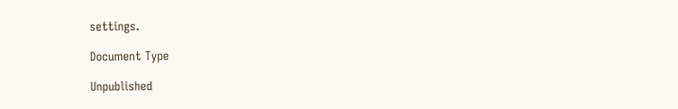settings.

Document Type

Unpublished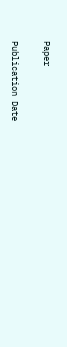Paper

Publication Date